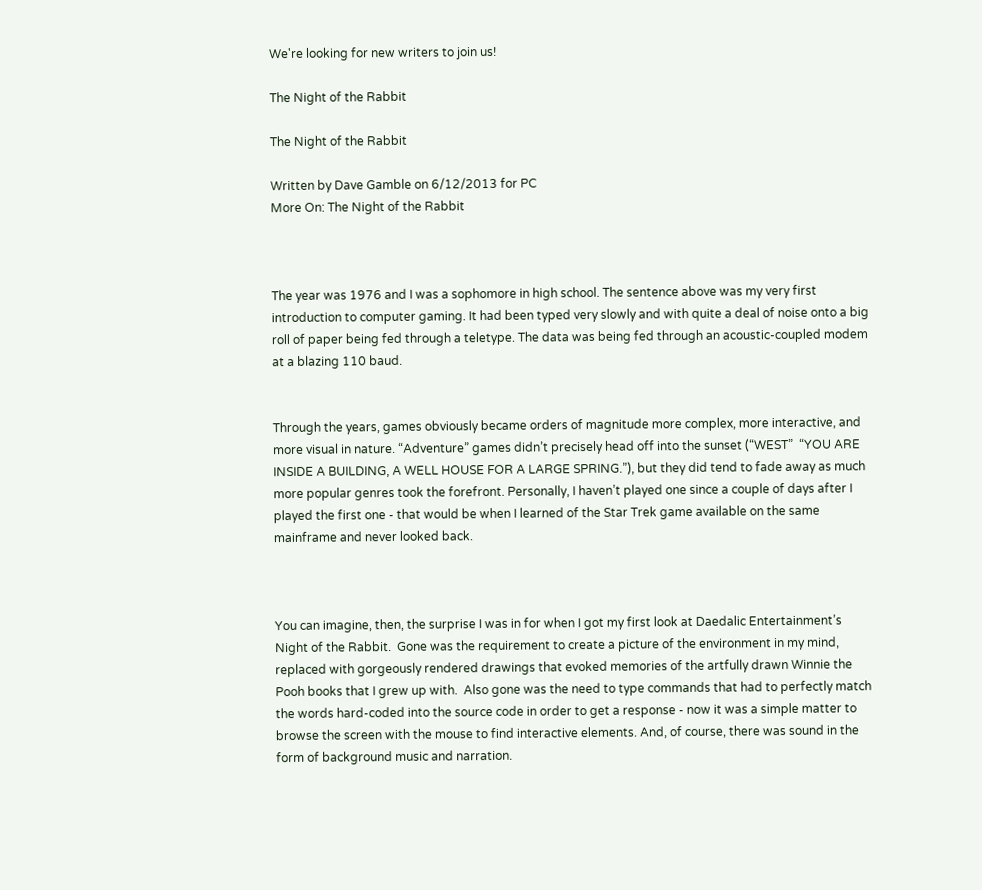We're looking for new writers to join us!

The Night of the Rabbit

The Night of the Rabbit

Written by Dave Gamble on 6/12/2013 for PC
More On: The Night of the Rabbit



The year was 1976 and I was a sophomore in high school. The sentence above was my very first introduction to computer gaming. It had been typed very slowly and with quite a deal of noise onto a big roll of paper being fed through a teletype. The data was being fed through an acoustic-coupled modem at a blazing 110 baud.


Through the years, games obviously became orders of magnitude more complex, more interactive, and more visual in nature. “Adventure” games didn’t precisely head off into the sunset (“WEST”  “YOU ARE INSIDE A BUILDING, A WELL HOUSE FOR A LARGE SPRING.”), but they did tend to fade away as much more popular genres took the forefront. Personally, I haven’t played one since a couple of days after I played the first one - that would be when I learned of the Star Trek game available on the same mainframe and never looked back.



You can imagine, then, the surprise I was in for when I got my first look at Daedalic Entertainment’s Night of the Rabbit.  Gone was the requirement to create a picture of the environment in my mind, replaced with gorgeously rendered drawings that evoked memories of the artfully drawn Winnie the Pooh books that I grew up with.  Also gone was the need to type commands that had to perfectly match the words hard-coded into the source code in order to get a response - now it was a simple matter to browse the screen with the mouse to find interactive elements. And, of course, there was sound in the form of background music and narration.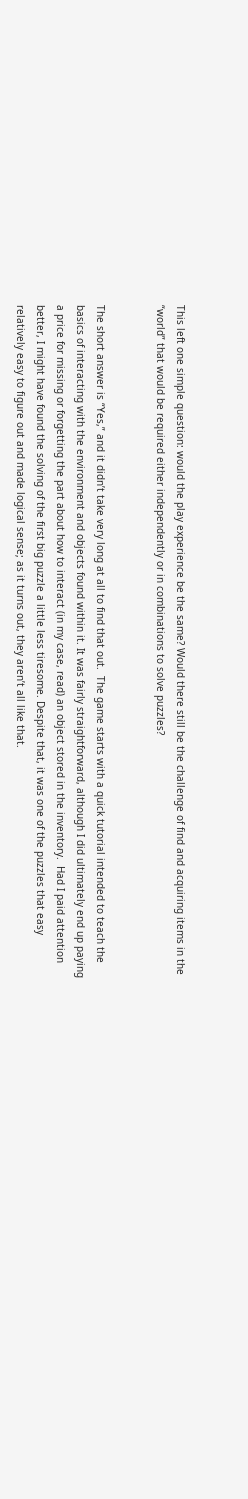This left one simple question: would the play experience be the same? Would there still be the challenge of find and acquiring items in the “world” that would be required either independently or in combinations to solve puzzles?


The short answer is “Yes,” and it didn’t take very long at all to find that out.  The game starts with a quick tutorial intended to teach the basics of interacting with the environment and objects found within it. It was fairly straightforward, although I did ultimately end up paying a price for missing or forgetting the part about how to interact (in my case, read) an object stored in the inventory.  Had I paid attention better, I might have found the solving of the first big puzzle a little less tiresome. Despite that, it was one of the puzzles that easy relatively easy to figure out and made logical sense; as it turns out, they aren’t all like that.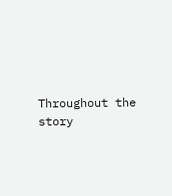Throughout the story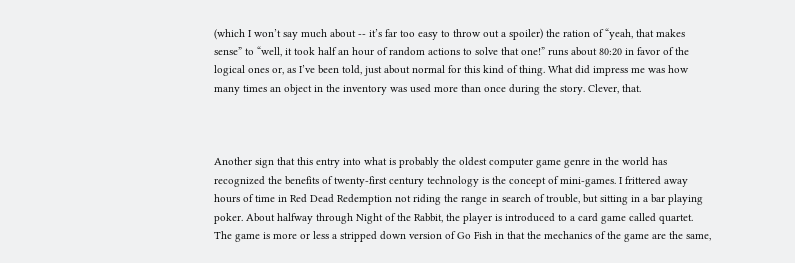(which I won’t say much about -- it’s far too easy to throw out a spoiler) the ration of “yeah, that makes sense” to “well, it took half an hour of random actions to solve that one!” runs about 80:20 in favor of the logical ones or, as I’ve been told, just about normal for this kind of thing. What did impress me was how many times an object in the inventory was used more than once during the story. Clever, that.



Another sign that this entry into what is probably the oldest computer game genre in the world has recognized the benefits of twenty-first century technology is the concept of mini-games. I frittered away hours of time in Red Dead Redemption not riding the range in search of trouble, but sitting in a bar playing poker. About halfway through Night of the Rabbit, the player is introduced to a card game called quartet. The game is more or less a stripped down version of Go Fish in that the mechanics of the game are the same,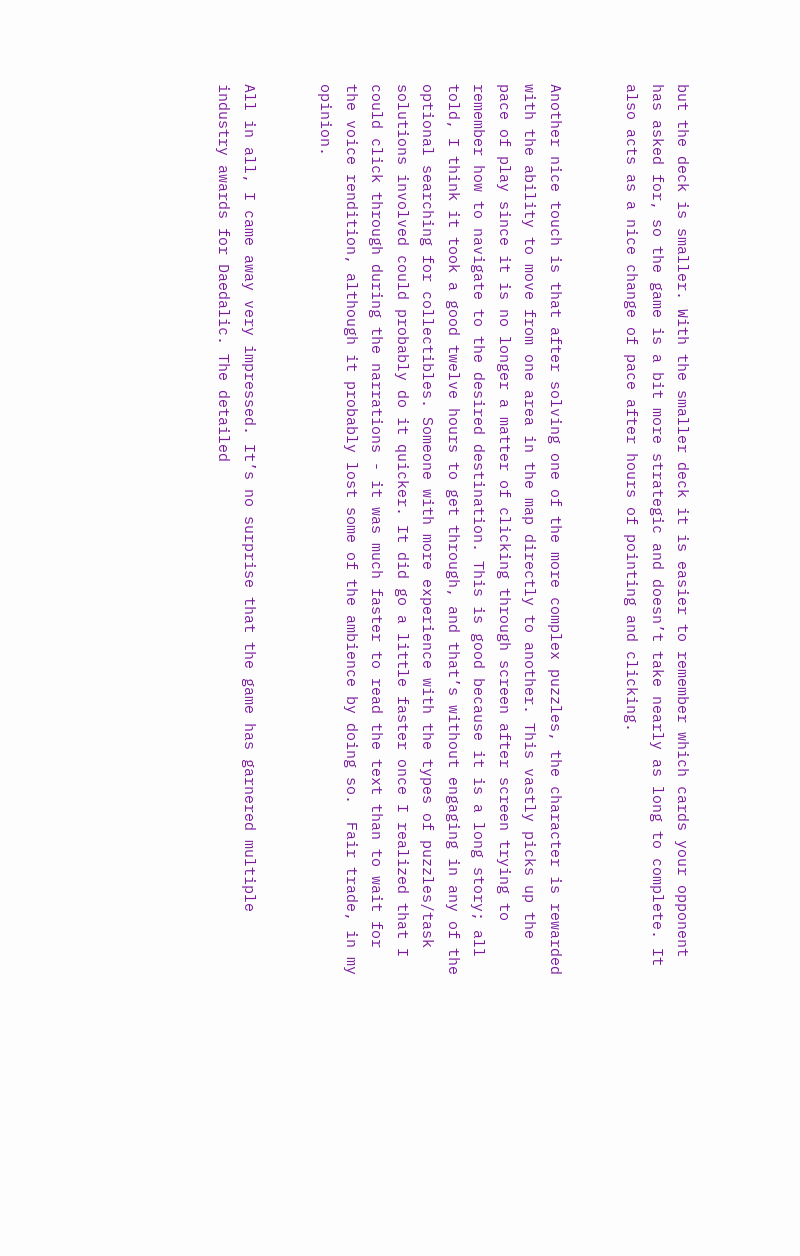but the deck is smaller. With the smaller deck it is easier to remember which cards your opponent has asked for, so the game is a bit more strategic and doesn’t take nearly as long to complete. It also acts as a nice change of pace after hours of pointing and clicking.


Another nice touch is that after solving one of the more complex puzzles, the character is rewarded with the ability to move from one area in the map directly to another. This vastly picks up the pace of play since it is no longer a matter of clicking through screen after screen trying to remember how to navigate to the desired destination. This is good because it is a long story; all told, I think it took a good twelve hours to get through, and that’s without engaging in any of the optional searching for collectibles. Someone with more experience with the types of puzzles/task solutions involved could probably do it quicker. It did go a little faster once I realized that I could click through during the narrations - it was much faster to read the text than to wait for the voice rendition, although it probably lost some of the ambience by doing so.  Fair trade, in my opinion.


All in all, I came away very impressed. It’s no surprise that the game has garnered multiple industry awards for Daedalic. The detailed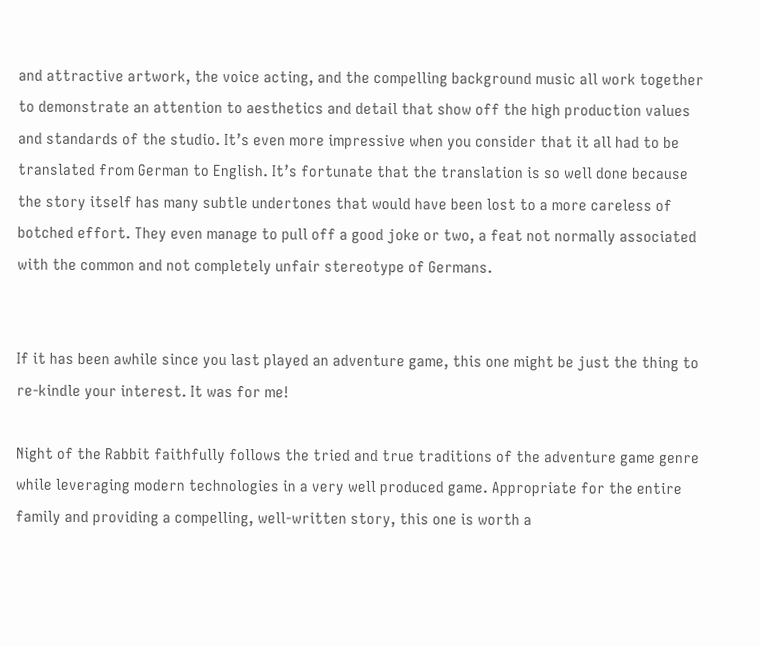and attractive artwork, the voice acting, and the compelling background music all work together to demonstrate an attention to aesthetics and detail that show off the high production values and standards of the studio. It’s even more impressive when you consider that it all had to be translated from German to English. It’s fortunate that the translation is so well done because the story itself has many subtle undertones that would have been lost to a more careless of botched effort. They even manage to pull off a good joke or two, a feat not normally associated with the common and not completely unfair stereotype of Germans.


If it has been awhile since you last played an adventure game, this one might be just the thing to re-kindle your interest. It was for me!

Night of the Rabbit faithfully follows the tried and true traditions of the adventure game genre while leveraging modern technologies in a very well produced game. Appropriate for the entire family and providing a compelling, well-written story, this one is worth a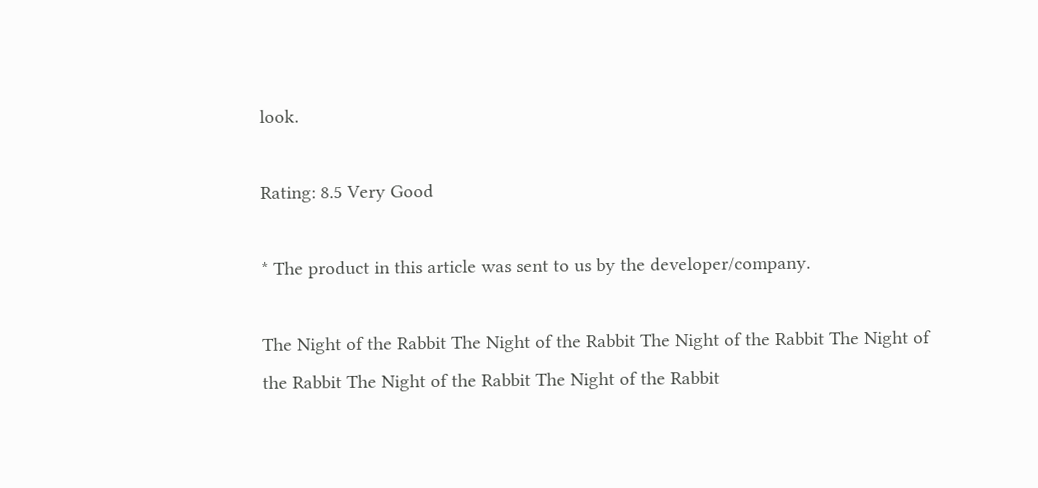look.

Rating: 8.5 Very Good

* The product in this article was sent to us by the developer/company.

The Night of the Rabbit The Night of the Rabbit The Night of the Rabbit The Night of the Rabbit The Night of the Rabbit The Night of the Rabbit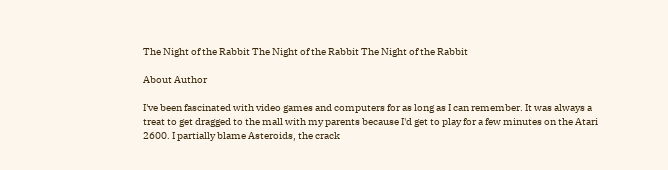The Night of the Rabbit The Night of the Rabbit The Night of the Rabbit

About Author

I've been fascinated with video games and computers for as long as I can remember. It was always a treat to get dragged to the mall with my parents because I'd get to play for a few minutes on the Atari 2600. I partially blame Asteroids, the crack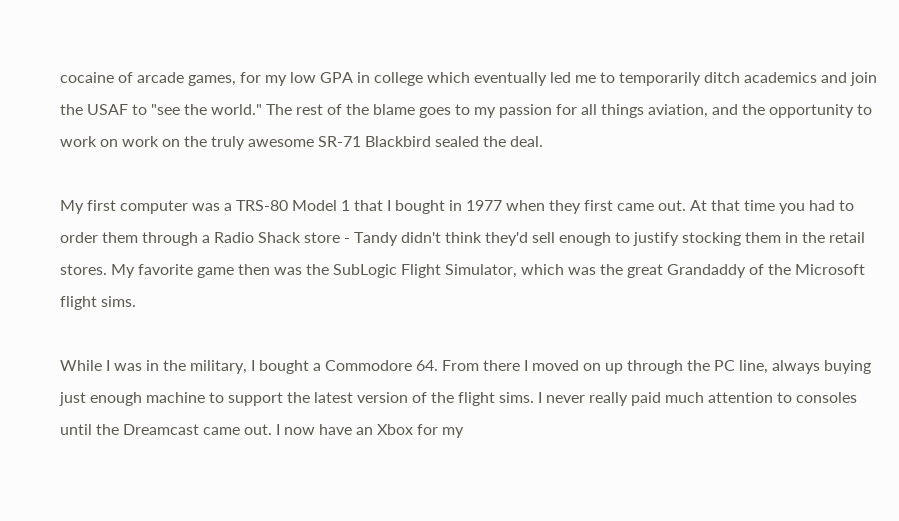cocaine of arcade games, for my low GPA in college which eventually led me to temporarily ditch academics and join the USAF to "see the world." The rest of the blame goes to my passion for all things aviation, and the opportunity to work on work on the truly awesome SR-71 Blackbird sealed the deal.

My first computer was a TRS-80 Model 1 that I bought in 1977 when they first came out. At that time you had to order them through a Radio Shack store - Tandy didn't think they'd sell enough to justify stocking them in the retail stores. My favorite game then was the SubLogic Flight Simulator, which was the great Grandaddy of the Microsoft flight sims.

While I was in the military, I bought a Commodore 64. From there I moved on up through the PC line, always buying just enough machine to support the latest version of the flight sims. I never really paid much attention to consoles until the Dreamcast came out. I now have an Xbox for my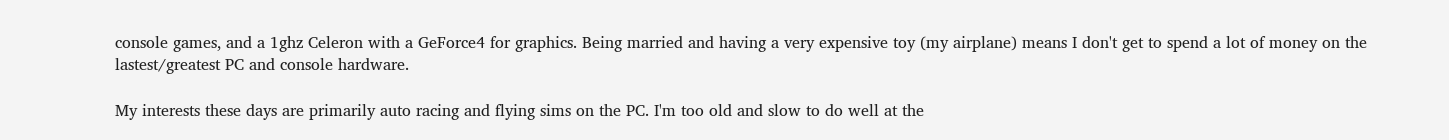console games, and a 1ghz Celeron with a GeForce4 for graphics. Being married and having a very expensive toy (my airplane) means I don't get to spend a lot of money on the lastest/greatest PC and console hardware.

My interests these days are primarily auto racing and flying sims on the PC. I'm too old and slow to do well at the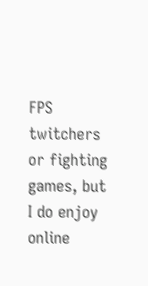FPS twitchers or fighting games, but I do enjoy online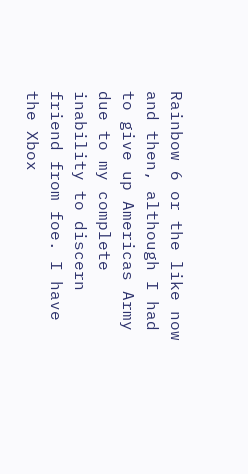Rainbow 6 or the like now and then, although I had to give up Americas Army due to my complete inability to discern friend from foe. I have the Xbox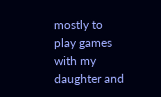mostly to play games with my daughter and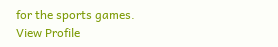for the sports games.
View Profile